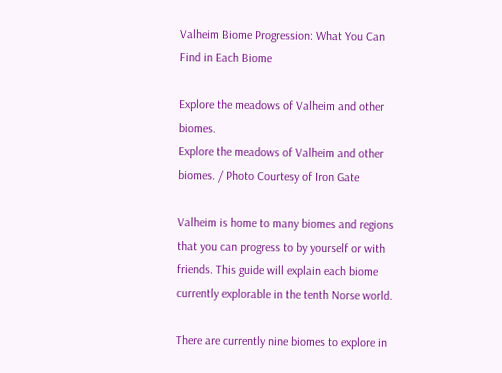Valheim Biome Progression: What You Can Find in Each Biome

Explore the meadows of Valheim and other biomes.
Explore the meadows of Valheim and other biomes. / Photo Courtesy of Iron Gate

Valheim is home to many biomes and regions that you can progress to by yourself or with friends. This guide will explain each biome currently explorable in the tenth Norse world.

There are currently nine biomes to explore in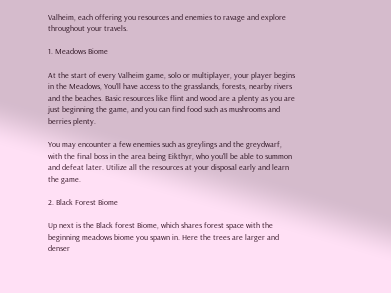Valheim, each offering you resources and enemies to ravage and explore throughout your travels.

1. Meadows Biome

At the start of every Valheim game, solo or multiplayer, your player begins in the Meadows, You'll have access to the grasslands, forests, nearby rivers and the beaches. Basic resources like flint and wood are a plenty as you are just beginning the game, and you can find food such as mushrooms and berries plenty.

You may encounter a few enemies such as greylings and the greydwarf, with the final boss in the area being Eikthyr, who you'll be able to summon and defeat later. Utilize all the resources at your disposal early and learn the game.

2. Black Forest Biome

Up next is the Black forest Biome, which shares forest space with the beginning meadows biome you spawn in. Here the trees are larger and denser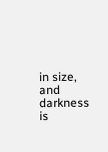in size, and darkness is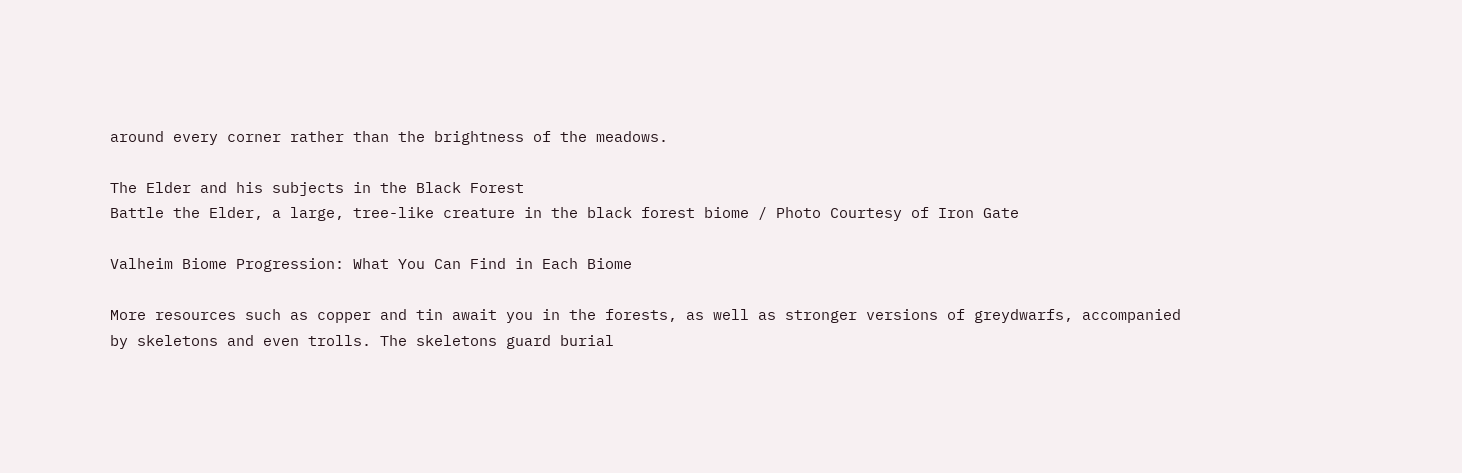around every corner rather than the brightness of the meadows.

The Elder and his subjects in the Black Forest
Battle the Elder, a large, tree-like creature in the black forest biome / Photo Courtesy of Iron Gate

Valheim Biome Progression: What You Can Find in Each Biome

More resources such as copper and tin await you in the forests, as well as stronger versions of greydwarfs, accompanied by skeletons and even trolls. The skeletons guard burial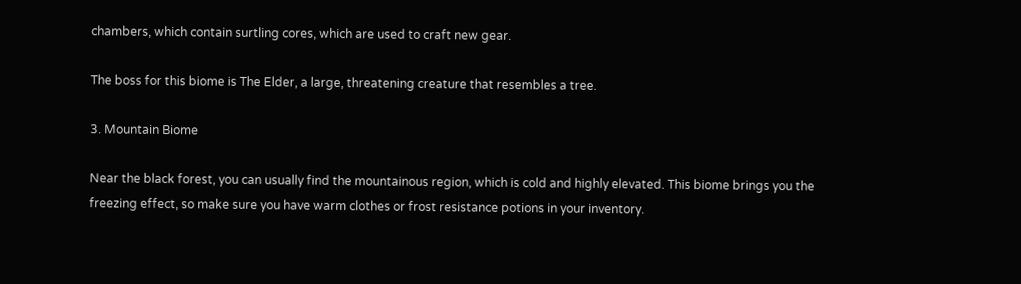chambers, which contain surtling cores, which are used to craft new gear.

The boss for this biome is The Elder, a large, threatening creature that resembles a tree.

3. Mountain Biome

Near the black forest, you can usually find the mountainous region, which is cold and highly elevated. This biome brings you the freezing effect, so make sure you have warm clothes or frost resistance potions in your inventory.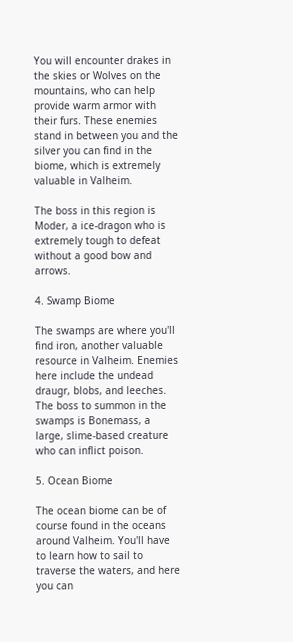You will encounter drakes in the skies or Wolves on the mountains, who can help provide warm armor with their furs. These enemies stand in between you and the silver you can find in the biome, which is extremely valuable in Valheim.

The boss in this region is Moder, a ice-dragon who is extremely tough to defeat without a good bow and arrows.

4. Swamp Biome

The swamps are where you'll find iron, another valuable resource in Valheim. Enemies here include the undead draugr, blobs, and leeches. The boss to summon in the swamps is Bonemass, a large, slime-based creature who can inflict poison.

5. Ocean Biome

The ocean biome can be of course found in the oceans around Valheim. You'll have to learn how to sail to traverse the waters, and here you can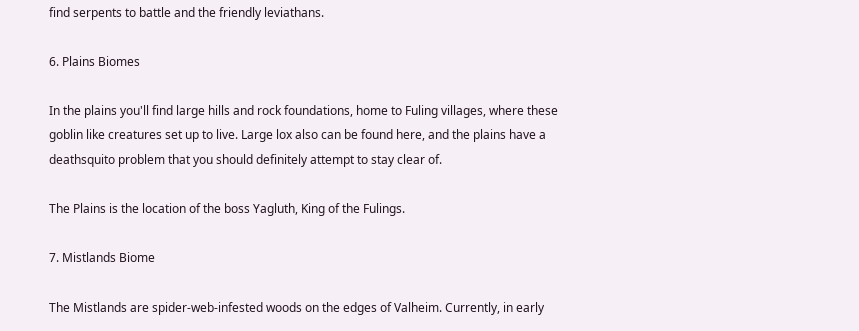find serpents to battle and the friendly leviathans.

6. Plains Biomes

In the plains you'll find large hills and rock foundations, home to Fuling villages, where these goblin like creatures set up to live. Large lox also can be found here, and the plains have a deathsquito problem that you should definitely attempt to stay clear of.

The Plains is the location of the boss Yagluth, King of the Fulings.

7. Mistlands Biome

The Mistlands are spider-web-infested woods on the edges of Valheim. Currently, in early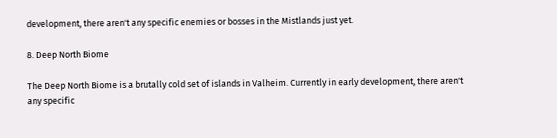development, there aren't any specific enemies or bosses in the Mistlands just yet.

8. Deep North Biome

The Deep North Biome is a brutally cold set of islands in Valheim. Currently in early development, there aren't any specific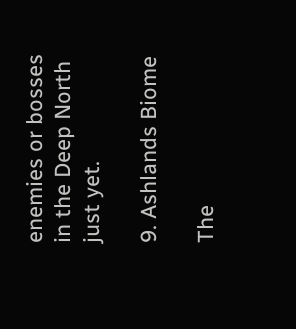enemies or bosses in the Deep North just yet.

9. Ashlands Biome

The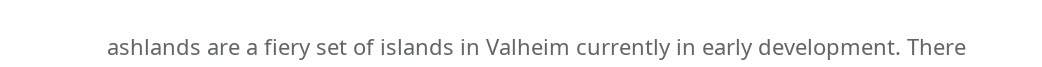ashlands are a fiery set of islands in Valheim currently in early development. There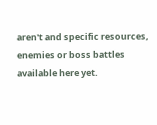aren't and specific resources, enemies or boss battles available here yet.